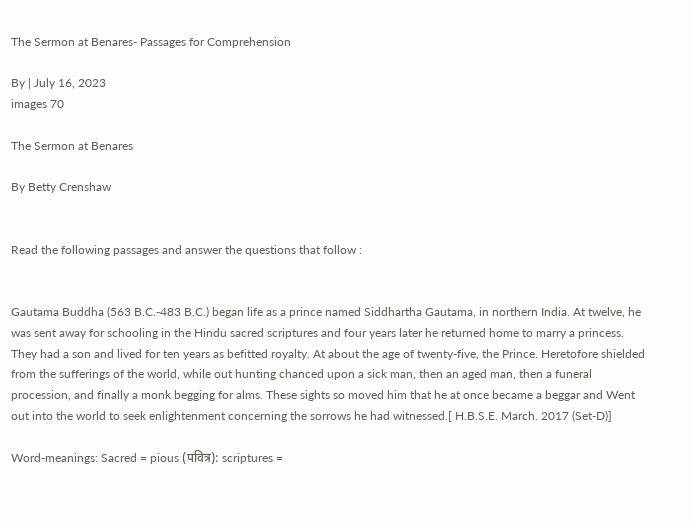The Sermon at Benares- Passages for Comprehension

By | July 16, 2023
images 70

The Sermon at Benares

By Betty Crenshaw


Read the following passages and answer the questions that follow :


Gautama Buddha (563 B.C.-483 B.C.) began life as a prince named Siddhartha Gautama, in northern India. At twelve, he was sent away for schooling in the Hindu sacred scriptures and four years later he returned home to marry a princess. They had a son and lived for ten years as befitted royalty. At about the age of twenty-five, the Prince. Heretofore shielded from the sufferings of the world, while out hunting chanced upon a sick man, then an aged man, then a funeral procession, and finally a monk begging for alms. These sights so moved him that he at once became a beggar and Went out into the world to seek enlightenment concerning the sorrows he had witnessed.[ H.B.S.E. March. 2017 (Set-D)]

Word-meanings: Sacred = pious (पवित्र): scriptures =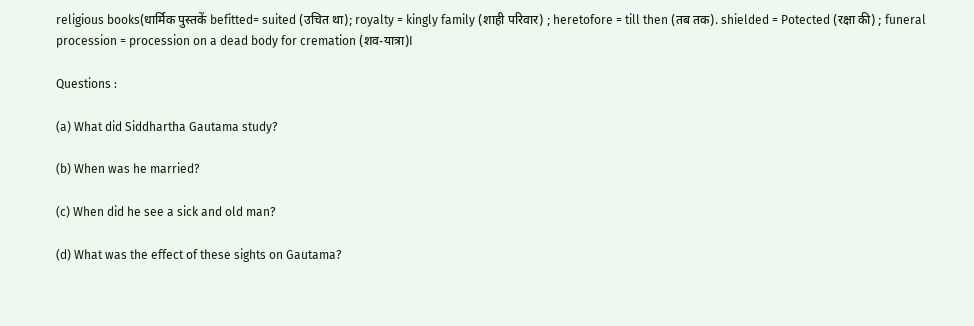religious books(धार्मिक पुस्तकें befitted= suited (उचित था); royalty = kingly family (शाही परिवार) ; heretofore = till then (तब तक). shielded = Potected (रक्षा की) ; funeral procession = procession on a dead body for cremation (शव-यात्रा)I

Questions :

(a) What did Siddhartha Gautama study?

(b) When was he married?

(c) When did he see a sick and old man?

(d) What was the effect of these sights on Gautama?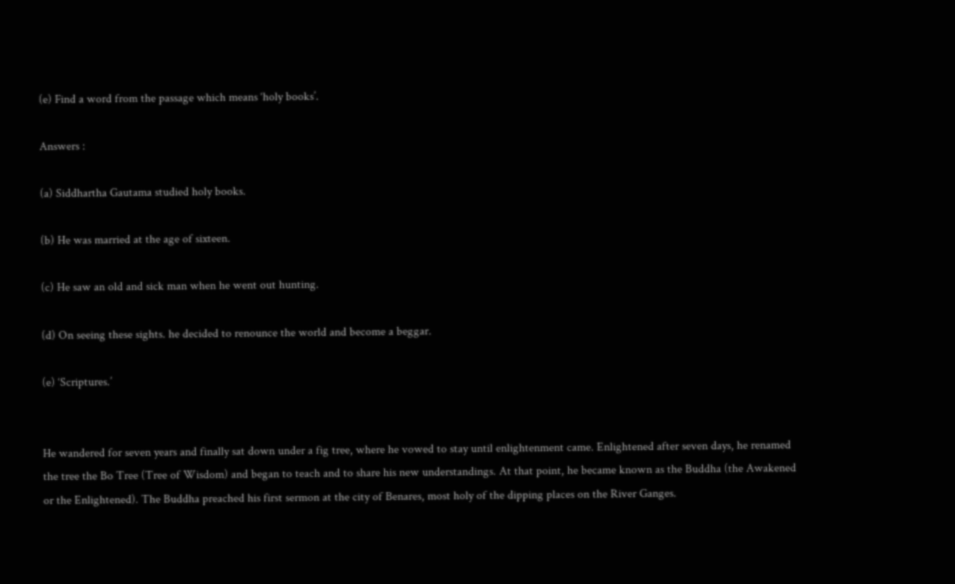(e) Find a word from the passage which means ‘holy books’.

Answers :

(a) Siddhartha Gautama studied holy books.

(b) He was married at the age of sixteen.

(c) He saw an old and sick man when he went out hunting.

(d) On seeing these sights. he decided to renounce the world and become a beggar.

(e) ‘Scriptures.’


He wandered for seven years and finally sat down under a fig tree, where he vowed to stay until enlightenment came. Enlightened after seven days, he renamed the tree the Bo Tree (Tree of Wisdom) and began to teach and to share his new understandings. At that point, he became known as the Buddha (the Awakened or the Enlightened). The Buddha preached his first sermon at the city of Benares, most holy of the dipping places on the River Ganges.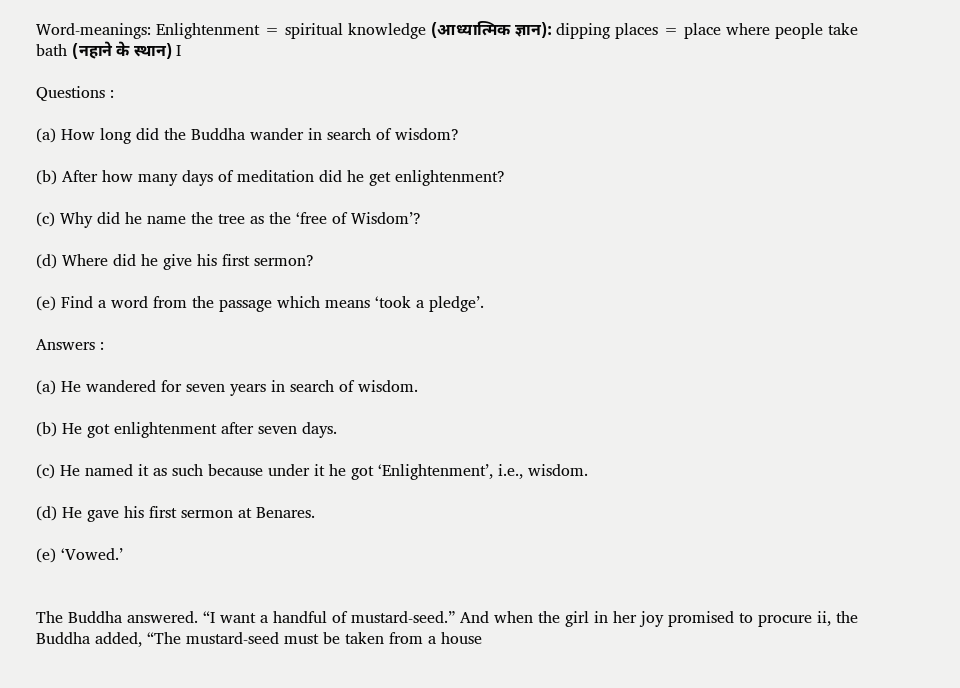Word-meanings: Enlightenment = spiritual knowledge (आध्यात्मिक ज्ञान): dipping places = place where people take bath (नहाने के स्थान) I

Questions :

(a) How long did the Buddha wander in search of wisdom?

(b) After how many days of meditation did he get enlightenment?

(c) Why did he name the tree as the ‘free of Wisdom’?

(d) Where did he give his first sermon?

(e) Find a word from the passage which means ‘took a pledge’.

Answers :

(a) He wandered for seven years in search of wisdom.

(b) He got enlightenment after seven days.

(c) He named it as such because under it he got ‘Enlightenment’, i.e., wisdom.

(d) He gave his first sermon at Benares.

(e) ‘Vowed.’


The Buddha answered. “I want a handful of mustard-seed.” And when the girl in her joy promised to procure ii, the Buddha added, “The mustard-seed must be taken from a house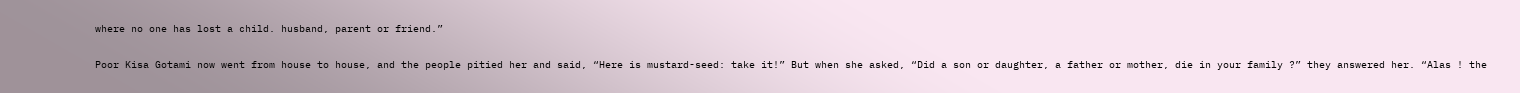where no one has lost a child. husband, parent or friend.”

Poor Kisa Gotami now went from house to house, and the people pitied her and said, “Here is mustard-seed: take it!” But when she asked, “Did a son or daughter, a father or mother, die in your family ?” they answered her. “Alas ! the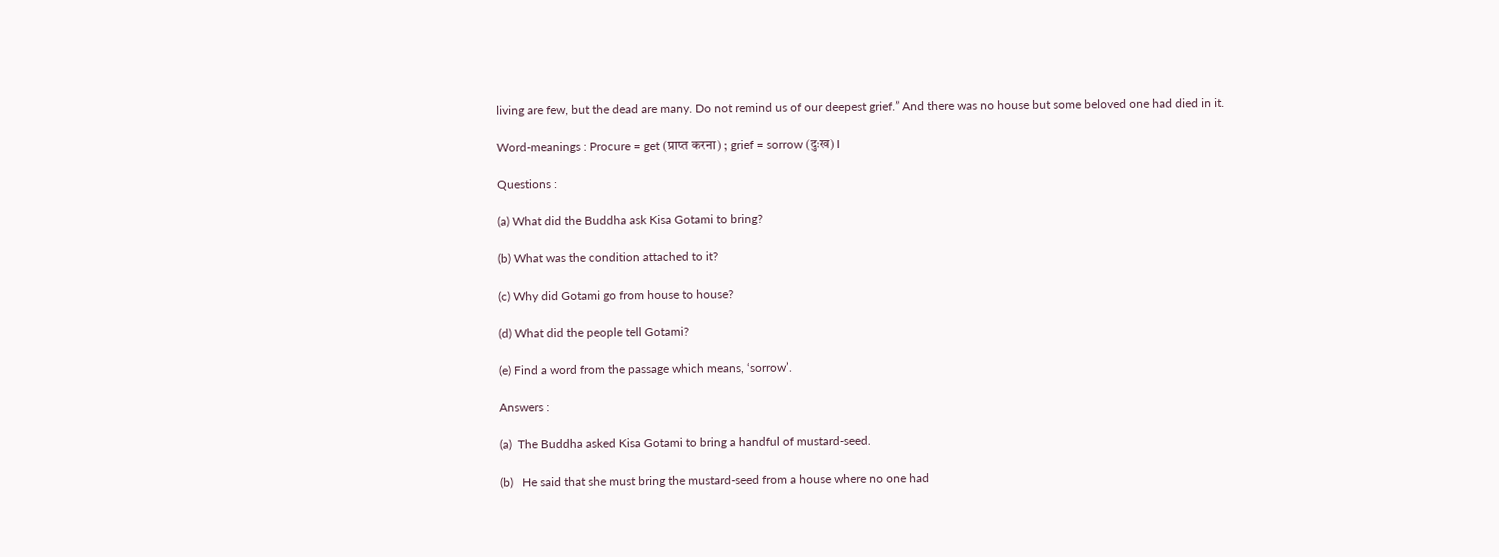living are few, but the dead are many. Do not remind us of our deepest grief.” And there was no house but some beloved one had died in it.

Word-meanings : Procure = get (प्राप्त करना) ; grief = sorrow (दुःख) I

Questions :

(a) What did the Buddha ask Kisa Gotami to bring?

(b) What was the condition attached to it?

(c) Why did Gotami go from house to house?

(d) What did the people tell Gotami?

(e) Find a word from the passage which means, ‘sorrow’.

Answers :

(a)  The Buddha asked Kisa Gotami to bring a handful of mustard-seed.

(b)   He said that she must bring the mustard-seed from a house where no one had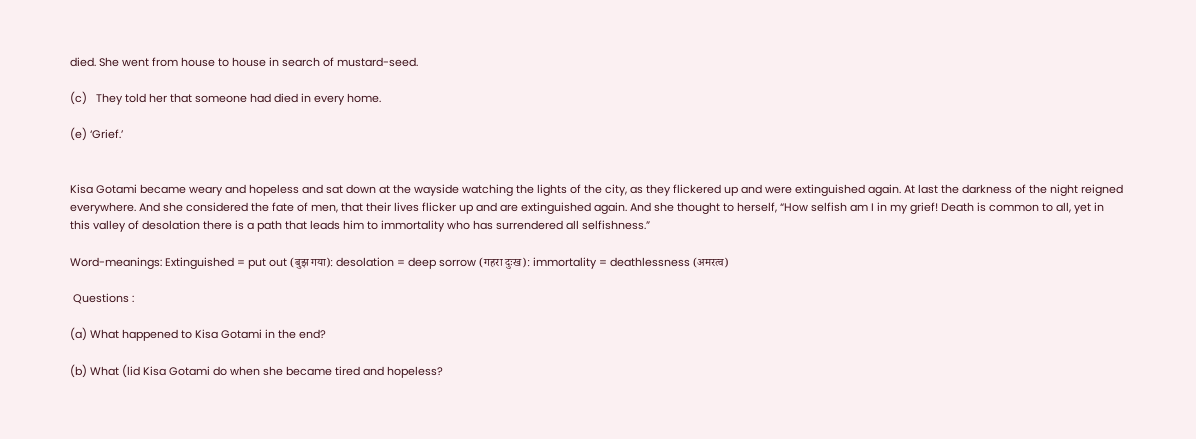died. She went from house to house in search of mustard-seed.

(c)   They told her that someone had died in every home.

(e) ‘Grief.’


Kisa Gotami became weary and hopeless and sat down at the wayside watching the lights of the city, as they flickered up and were extinguished again. At last the darkness of the night reigned everywhere. And she considered the fate of men, that their lives flicker up and are extinguished again. And she thought to herself, “How selfish am I in my grief! Death is common to all, yet in this valley of desolation there is a path that leads him to immortality who has surrendered all selfishness.”

Word-meanings: Extinguished = put out (बुझ गया): desolation = deep sorrow (गहरा दुःख): immortality = deathlessness (अमरत्व)

 Questions :

(a) What happened to Kisa Gotami in the end?

(b) What (lid Kisa Gotami do when she became tired and hopeless?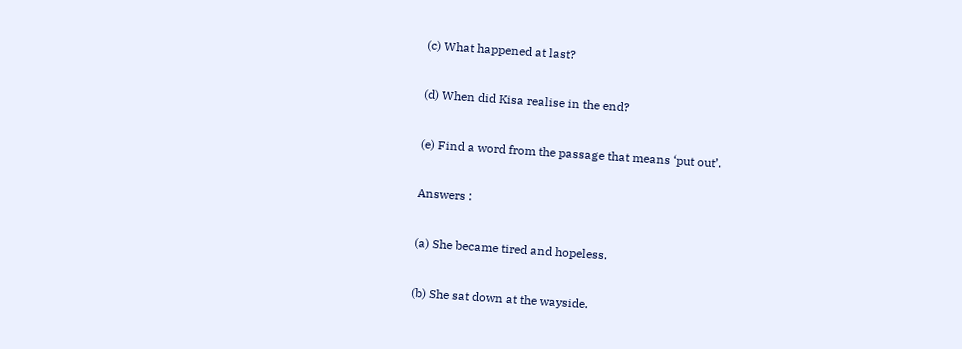(c) What happened at last?

(d) When did Kisa realise in the end?

(e) Find a word from the passage that means ‘put out’.

Answers :

(a) She became tired and hopeless.

(b) She sat down at the wayside.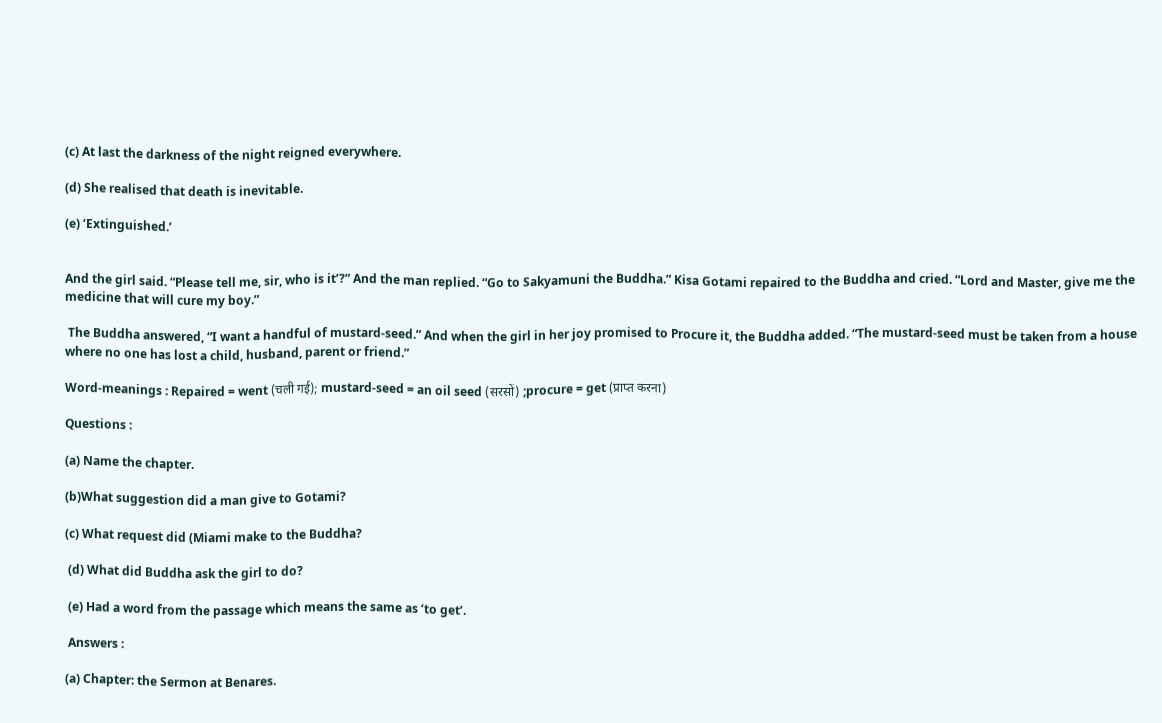(c) At last the darkness of the night reigned everywhere.

(d) She realised that death is inevitable.

(e) ‘Extinguished.’


And the girl said. “Please tell me, sir, who is it’?” And the man replied. “Go to Sakyamuni the Buddha.” Kisa Gotami repaired to the Buddha and cried. “Lord and Master, give me the medicine that will cure my boy.”

 The Buddha answered, “I want a handful of mustard-seed.” And when the girl in her joy promised to Procure it, the Buddha added. “The mustard-seed must be taken from a house where no one has lost a child, husband, parent or friend.”

Word-meanings : Repaired = went (चली गई); mustard-seed = an oil seed (सरसों) ;procure = get (प्राप्त करना)

Questions :

(a) Name the chapter.

(b)What suggestion did a man give to Gotami?

(c) What request did (Miami make to the Buddha?

 (d) What did Buddha ask the girl to do?

 (e) Had a word from the passage which means the same as ‘to get’.

 Answers :

(a) Chapter: the Sermon at Benares.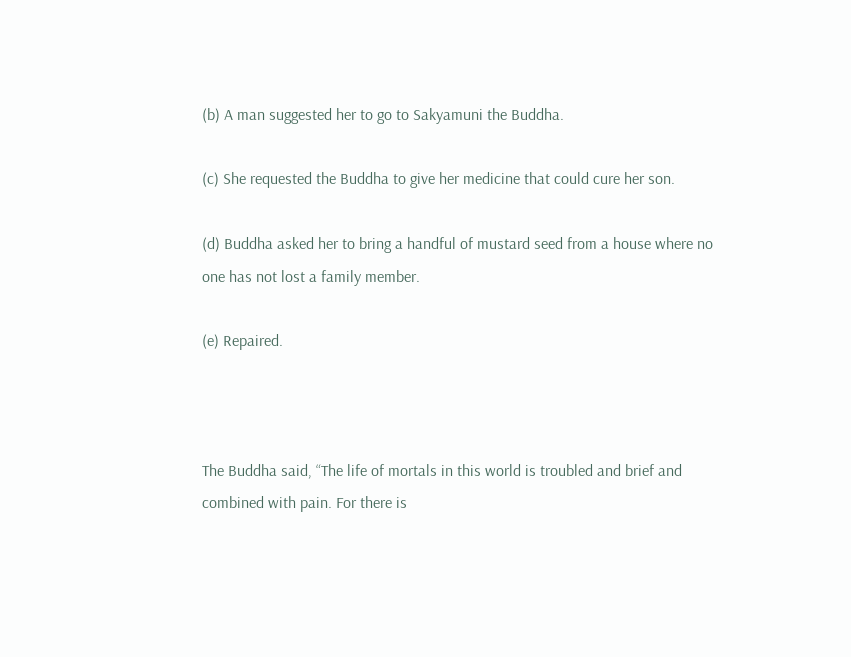(b) A man suggested her to go to Sakyamuni the Buddha.

(c) She requested the Buddha to give her medicine that could cure her son.

(d) Buddha asked her to bring a handful of mustard seed from a house where no one has not lost a family member.

(e) Repaired.



The Buddha said, “The life of mortals in this world is troubled and brief and combined with pain. For there is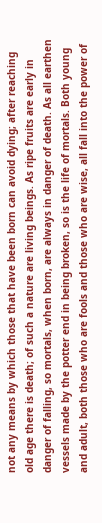not any means by which those that have been born can avoid dying; after reaching old age there is death; of such a nature are living beings. As ripe fruits are early in danger of falling, so mortals, when born, are always in danger of death. As all earthen vessels made by the potter end in being broken, so is the life of mortals. Both young and adult, both those who are fools and those who are wise, all fall into the power of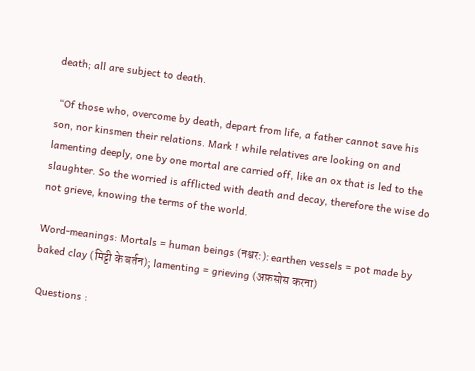death; all are subject to death.

 “Of those who, overcome by death, depart from life, a father cannot save his son, nor kinsmen their relations. Mark ! while relatives are looking on and lamenting deeply, one by one mortal are carried off, like an ox that is led to the slaughter. So the worried is afflicted with death and decay, therefore the wise do not grieve, knowing the terms of the world.

Word-meanings: Mortals = human beings (नश्वर:): earthen vessels = pot made by baked clay (मिट्टी के बर्तन); lamenting = grieving (अफ़सोस करना)

 Questions :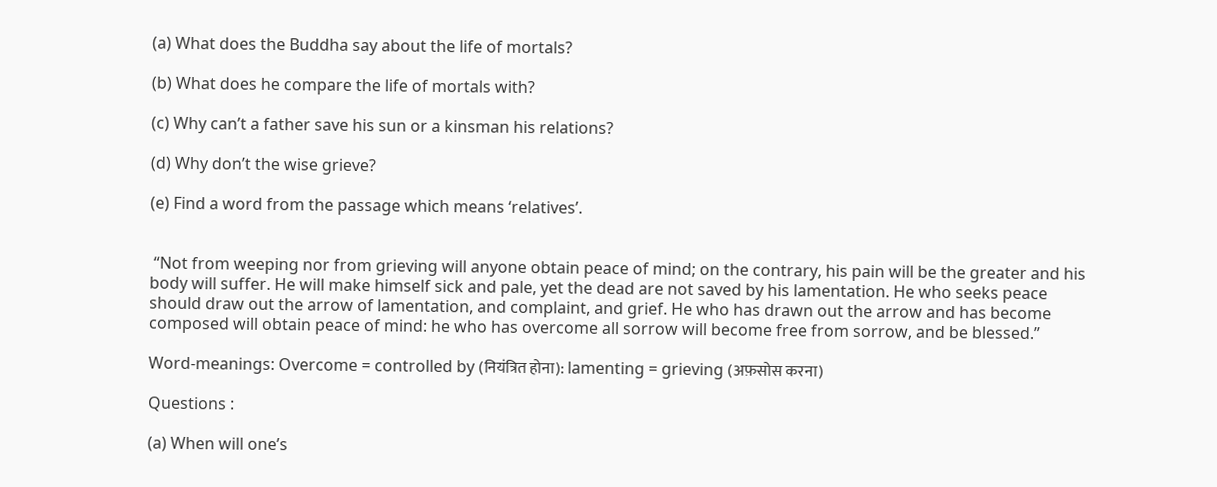(a) What does the Buddha say about the life of mortals?

(b) What does he compare the life of mortals with?

(c) Why can’t a father save his sun or a kinsman his relations?

(d) Why don’t the wise grieve?

(e) Find a word from the passage which means ‘relatives’.


 “Not from weeping nor from grieving will anyone obtain peace of mind; on the contrary, his pain will be the greater and his body will suffer. He will make himself sick and pale, yet the dead are not saved by his lamentation. He who seeks peace should draw out the arrow of lamentation, and complaint, and grief. He who has drawn out the arrow and has become composed will obtain peace of mind: he who has overcome all sorrow will become free from sorrow, and be blessed.”

Word-meanings: Overcome = controlled by (नियंत्रित होना): lamenting = grieving (अफ़सोस करना)

Questions :

(a) When will one’s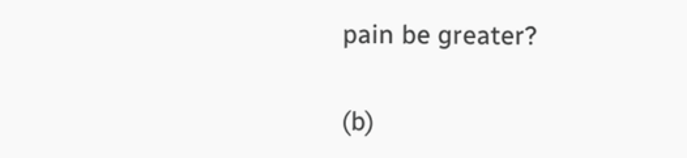pain be greater?

(b)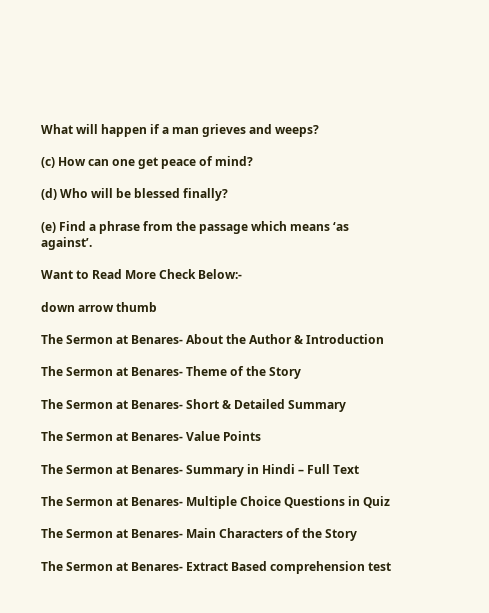What will happen if a man grieves and weeps?

(c) How can one get peace of mind?

(d) Who will be blessed finally?

(e) Find a phrase from the passage which means ‘as against’.

Want to Read More Check Below:-

down arrow thumb

The Sermon at Benares- About the Author & Introduction

The Sermon at Benares- Theme of the Story

The Sermon at Benares- Short & Detailed Summary

The Sermon at Benares- Value Points

The Sermon at Benares- Summary in Hindi – Full Text

The Sermon at Benares- Multiple Choice Questions in Quiz

The Sermon at Benares- Main Characters of the Story

The Sermon at Benares- Extract Based comprehension test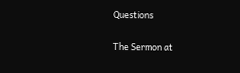Questions

The Sermon at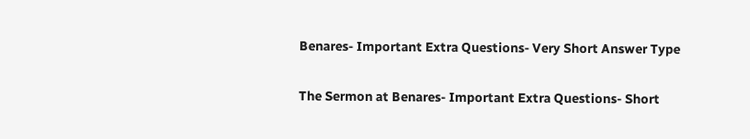Benares- Important Extra Questions- Very Short Answer Type

The Sermon at Benares- Important Extra Questions- Short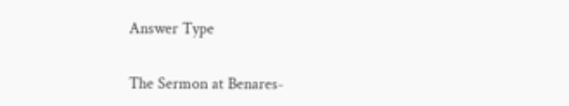Answer Type

The Sermon at Benares-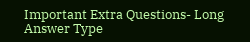Important Extra Questions- Long Answer Type